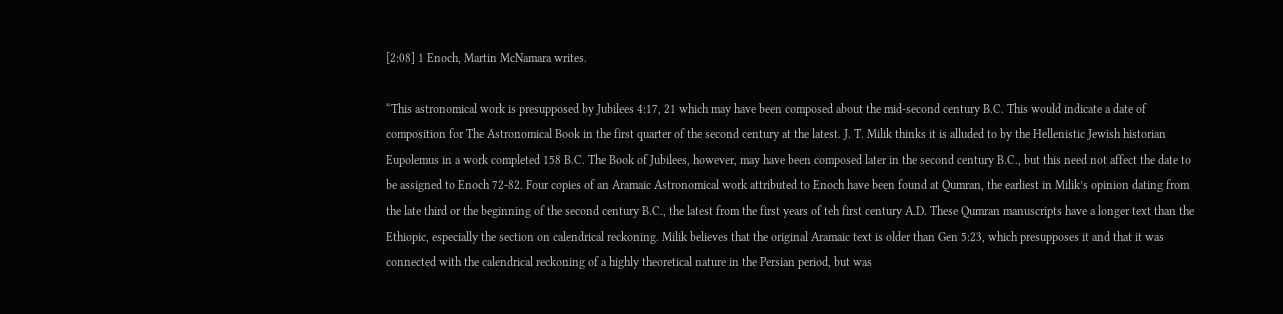[2:08] 1 Enoch, Martin McNamara writes.

“This astronomical work is presupposed by Jubilees 4:17, 21 which may have been composed about the mid-second century B.C. This would indicate a date of composition for The Astronomical Book in the first quarter of the second century at the latest. J. T. Milik thinks it is alluded to by the Hellenistic Jewish historian Eupolemus in a work completed 158 B.C. The Book of Jubilees, however, may have been composed later in the second century B.C., but this need not affect the date to be assigned to Enoch 72-82. Four copies of an Aramaic Astronomical work attributed to Enoch have been found at Qumran, the earliest in Milik’s opinion dating from the late third or the beginning of the second century B.C., the latest from the first years of teh first century A.D. These Qumran manuscripts have a longer text than the Ethiopic, especially the section on calendrical reckoning. Milik believes that the original Aramaic text is older than Gen 5:23, which presupposes it and that it was connected with the calendrical reckoning of a highly theoretical nature in the Persian period, but was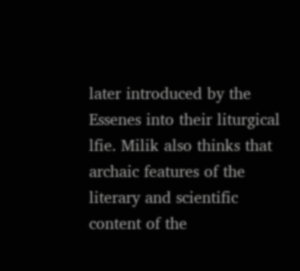later introduced by the Essenes into their liturgical lfie. Milik also thinks that archaic features of the literary and scientific content of the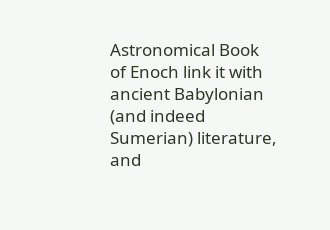Astronomical Book of Enoch link it with ancient Babylonian (and indeed Sumerian) literature, and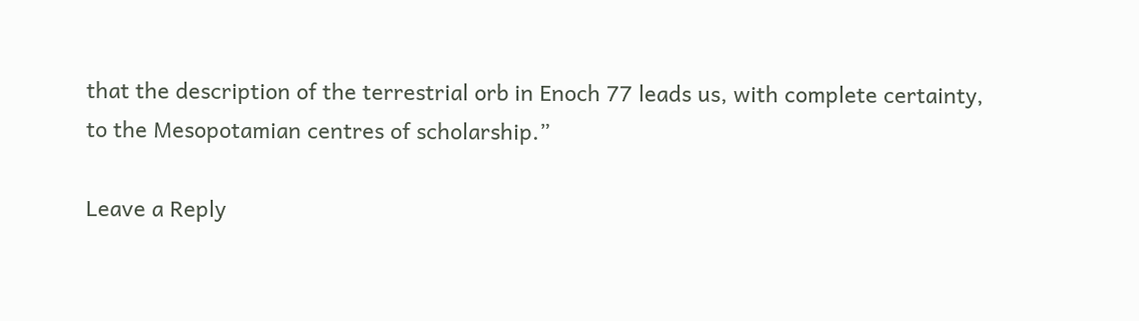that the description of the terrestrial orb in Enoch 77 leads us, with complete certainty, to the Mesopotamian centres of scholarship.”

Leave a Reply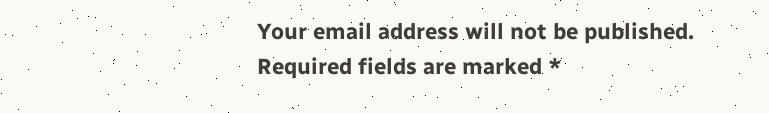Your email address will not be published. Required fields are marked *